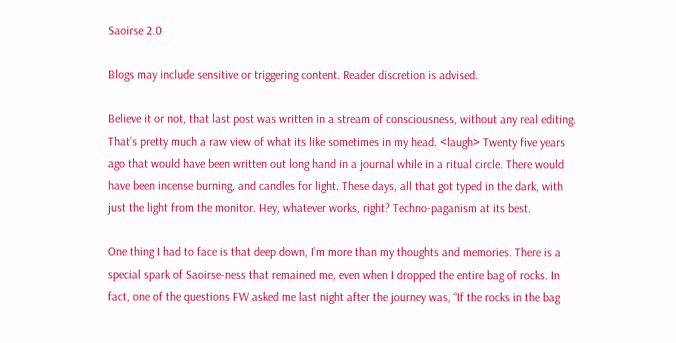Saoirse 2.0

Blogs may include sensitive or triggering content. Reader discretion is advised.

Believe it or not, that last post was written in a stream of consciousness, without any real editing. That’s pretty much a raw view of what its like sometimes in my head. <laugh> Twenty five years ago that would have been written out long hand in a journal while in a ritual circle. There would have been incense burning, and candles for light. These days, all that got typed in the dark, with just the light from the monitor. Hey, whatever works, right? Techno-paganism at its best.

One thing I had to face is that deep down, I’m more than my thoughts and memories. There is a special spark of Saoirse-ness that remained me, even when I dropped the entire bag of rocks. In fact, one of the questions FW asked me last night after the journey was, “If the rocks in the bag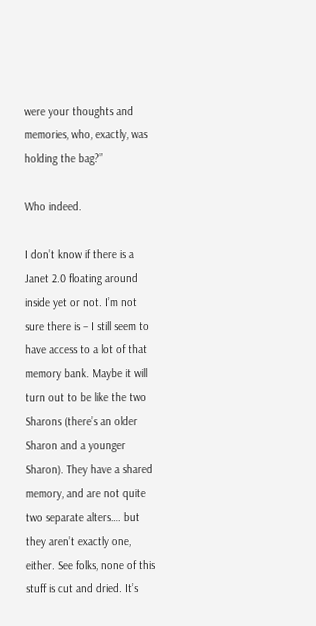were your thoughts and memories, who, exactly, was holding the bag?”

Who indeed.

I don’t know if there is a Janet 2.0 floating around inside yet or not. I’m not sure there is – I still seem to have access to a lot of that memory bank. Maybe it will turn out to be like the two Sharons (there’s an older Sharon and a younger Sharon). They have a shared memory, and are not quite two separate alters…. but they aren’t exactly one, either. See folks, none of this stuff is cut and dried. It’s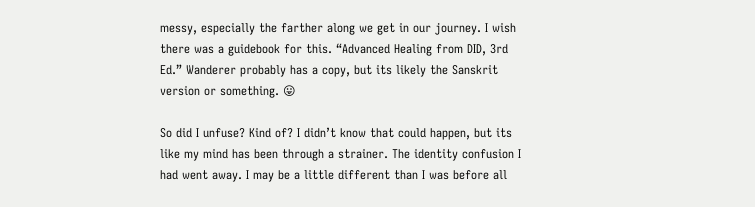messy, especially the farther along we get in our journey. I wish there was a guidebook for this. “Advanced Healing from DID, 3rd Ed.” Wanderer probably has a copy, but its likely the Sanskrit version or something. 😛

So did I unfuse? Kind of? I didn’t know that could happen, but its like my mind has been through a strainer. The identity confusion I had went away. I may be a little different than I was before all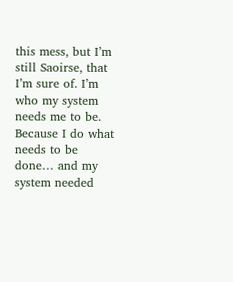this mess, but I’m still Saoirse, that I’m sure of. I’m who my system needs me to be. Because I do what needs to be done… and my system needed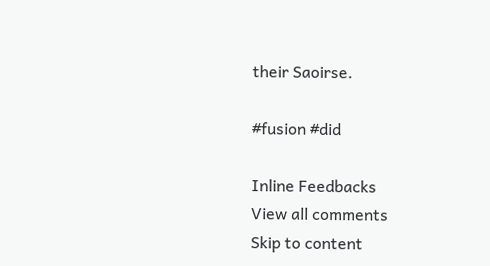their Saoirse.

#fusion #did

Inline Feedbacks
View all comments
Skip to content